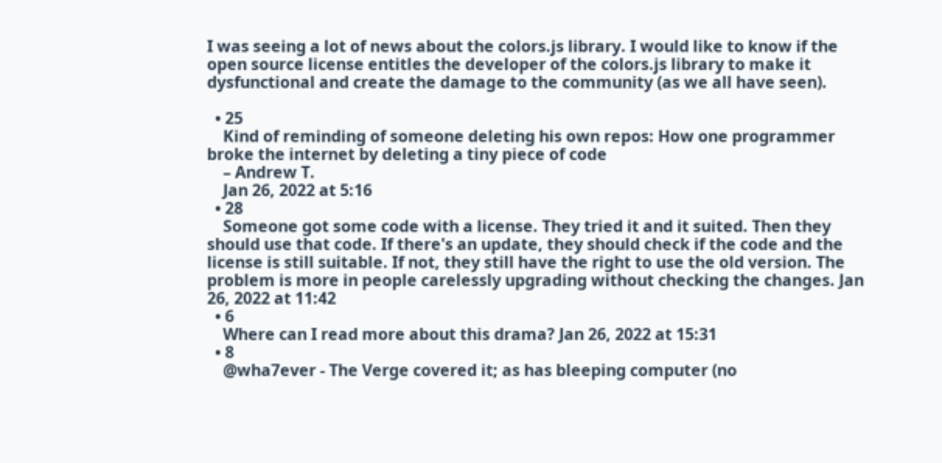I was seeing a lot of news about the colors.js library. I would like to know if the open source license entitles the developer of the colors.js library to make it dysfunctional and create the damage to the community (as we all have seen).

  • 25
    Kind of reminding of someone deleting his own repos: How one programmer broke the internet by deleting a tiny piece of code
    – Andrew T.
    Jan 26, 2022 at 5:16
  • 28
    Someone got some code with a license. They tried it and it suited. Then they should use that code. If there's an update, they should check if the code and the license is still suitable. If not, they still have the right to use the old version. The problem is more in people carelessly upgrading without checking the changes. Jan 26, 2022 at 11:42
  • 6
    Where can I read more about this drama? Jan 26, 2022 at 15:31
  • 8
    @wha7ever - The Verge covered it; as has bleeping computer (no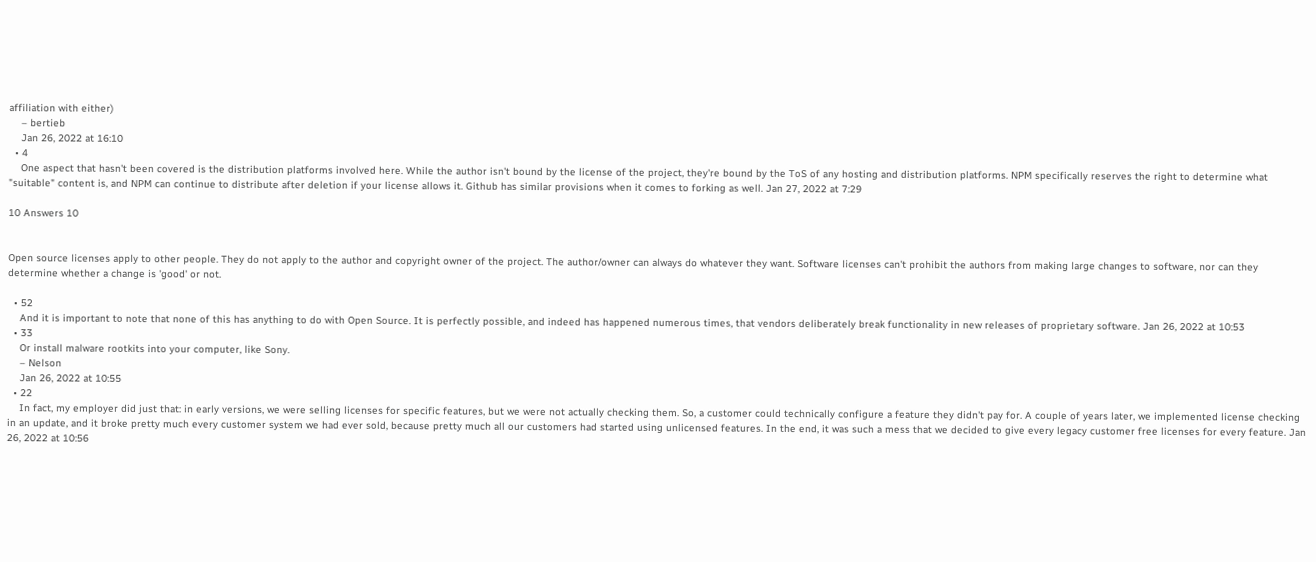affiliation with either)
    – bertieb
    Jan 26, 2022 at 16:10
  • 4
    One aspect that hasn't been covered is the distribution platforms involved here. While the author isn't bound by the license of the project, they're bound by the ToS of any hosting and distribution platforms. NPM specifically reserves the right to determine what "suitable" content is, and NPM can continue to distribute after deletion if your license allows it. Github has similar provisions when it comes to forking as well. Jan 27, 2022 at 7:29

10 Answers 10


Open source licenses apply to other people. They do not apply to the author and copyright owner of the project. The author/owner can always do whatever they want. Software licenses can't prohibit the authors from making large changes to software, nor can they determine whether a change is 'good' or not.

  • 52
    And it is important to note that none of this has anything to do with Open Source. It is perfectly possible, and indeed has happened numerous times, that vendors deliberately break functionality in new releases of proprietary software. Jan 26, 2022 at 10:53
  • 33
    Or install malware rootkits into your computer, like Sony.
    – Nelson
    Jan 26, 2022 at 10:55
  • 22
    In fact, my employer did just that: in early versions, we were selling licenses for specific features, but we were not actually checking them. So, a customer could technically configure a feature they didn't pay for. A couple of years later, we implemented license checking in an update, and it broke pretty much every customer system we had ever sold, because pretty much all our customers had started using unlicensed features. In the end, it was such a mess that we decided to give every legacy customer free licenses for every feature. Jan 26, 2022 at 10:56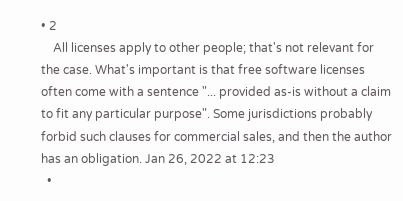• 2
    All licenses apply to other people; that's not relevant for the case. What's important is that free software licenses often come with a sentence "... provided as-is without a claim to fit any particular purpose". Some jurisdictions probably forbid such clauses for commercial sales, and then the author has an obligation. Jan 26, 2022 at 12:23
  •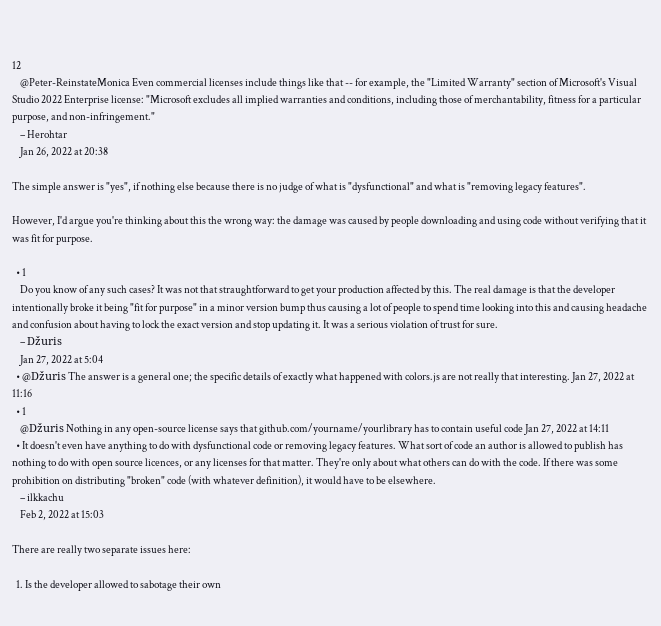12
    @Peter-ReinstateMonica Even commercial licenses include things like that -- for example, the "Limited Warranty" section of Microsoft's Visual Studio 2022 Enterprise license: "Microsoft excludes all implied warranties and conditions, including those of merchantability, fitness for a particular purpose, and non-infringement."
    – Herohtar
    Jan 26, 2022 at 20:38

The simple answer is "yes", if nothing else because there is no judge of what is "dysfunctional" and what is "removing legacy features".

However, I'd argue you're thinking about this the wrong way: the damage was caused by people downloading and using code without verifying that it was fit for purpose.

  • 1
    Do you know of any such cases? It was not that straughtforward to get your production affected by this. The real damage is that the developer intentionally broke it being "fit for purpose" in a minor version bump thus causing a lot of people to spend time looking into this and causing headache and confusion about having to lock the exact version and stop updating it. It was a serious violation of trust for sure.
    – Džuris
    Jan 27, 2022 at 5:04
  • @Džuris The answer is a general one; the specific details of exactly what happened with colors.js are not really that interesting. Jan 27, 2022 at 11:16
  • 1
    @Džuris Nothing in any open-source license says that github.com/yourname/yourlibrary has to contain useful code Jan 27, 2022 at 14:11
  • It doesn't even have anything to do with dysfunctional code or removing legacy features. What sort of code an author is allowed to publish has nothing to do with open source licences, or any licenses for that matter. They're only about what others can do with the code. If there was some prohibition on distributing "broken" code (with whatever definition), it would have to be elsewhere.
    – ilkkachu
    Feb 2, 2022 at 15:03

There are really two separate issues here:

  1. Is the developer allowed to sabotage their own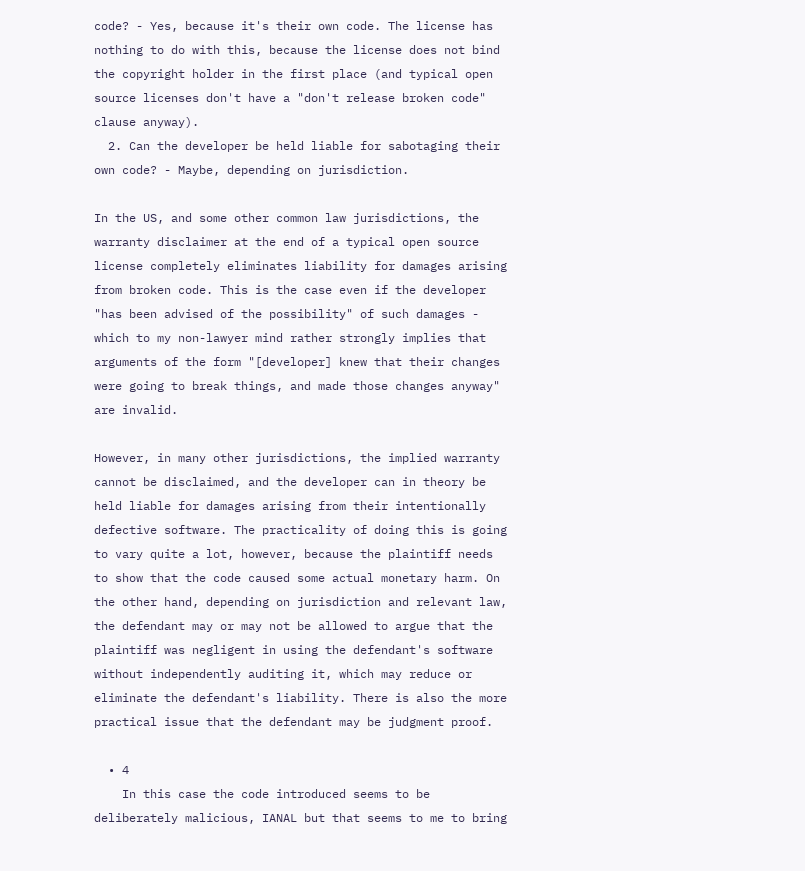code? - Yes, because it's their own code. The license has nothing to do with this, because the license does not bind the copyright holder in the first place (and typical open source licenses don't have a "don't release broken code" clause anyway).
  2. Can the developer be held liable for sabotaging their own code? - Maybe, depending on jurisdiction.

In the US, and some other common law jurisdictions, the warranty disclaimer at the end of a typical open source license completely eliminates liability for damages arising from broken code. This is the case even if the developer "has been advised of the possibility" of such damages - which to my non-lawyer mind rather strongly implies that arguments of the form "[developer] knew that their changes were going to break things, and made those changes anyway" are invalid.

However, in many other jurisdictions, the implied warranty cannot be disclaimed, and the developer can in theory be held liable for damages arising from their intentionally defective software. The practicality of doing this is going to vary quite a lot, however, because the plaintiff needs to show that the code caused some actual monetary harm. On the other hand, depending on jurisdiction and relevant law, the defendant may or may not be allowed to argue that the plaintiff was negligent in using the defendant's software without independently auditing it, which may reduce or eliminate the defendant's liability. There is also the more practical issue that the defendant may be judgment proof.

  • 4
    In this case the code introduced seems to be deliberately malicious, IANAL but that seems to me to bring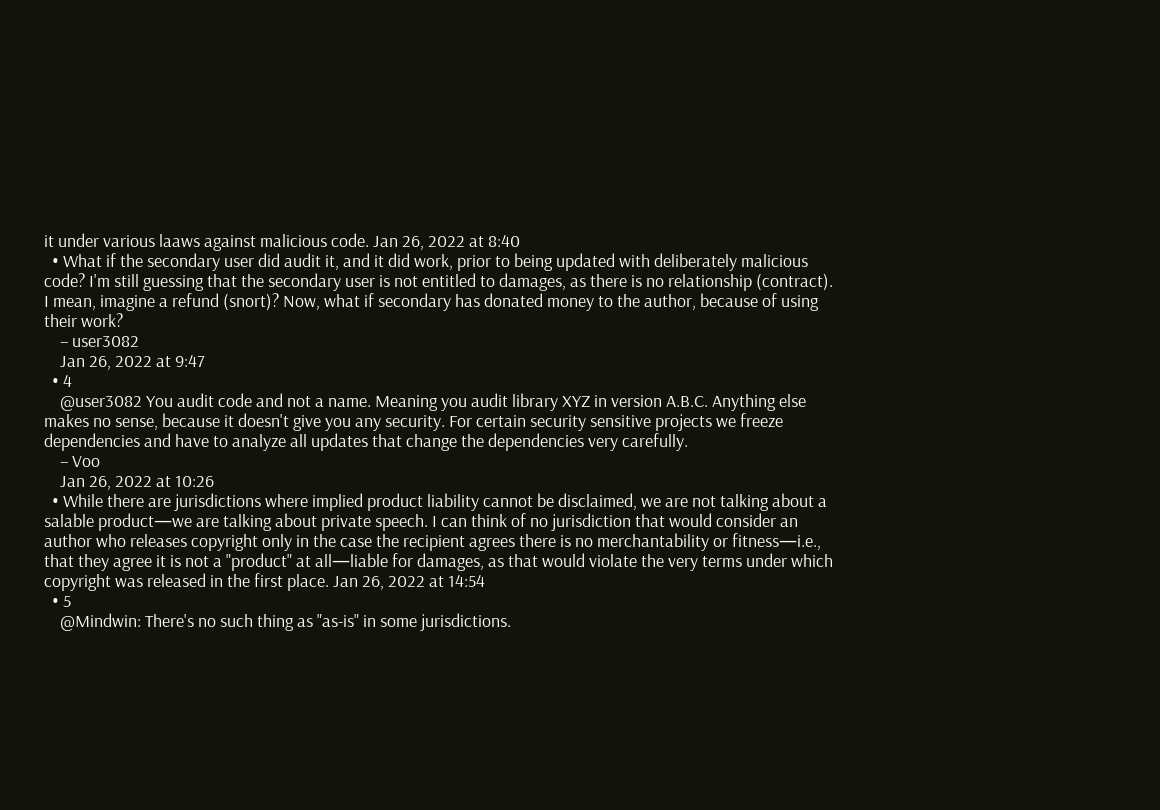it under various laaws against malicious code. Jan 26, 2022 at 8:40
  • What if the secondary user did audit it, and it did work, prior to being updated with deliberately malicious code? I'm still guessing that the secondary user is not entitled to damages, as there is no relationship (contract). I mean, imagine a refund (snort)? Now, what if secondary has donated money to the author, because of using their work?
    – user3082
    Jan 26, 2022 at 9:47
  • 4
    @user3082 You audit code and not a name. Meaning you audit library XYZ in version A.B.C. Anything else makes no sense, because it doesn't give you any security. For certain security sensitive projects we freeze dependencies and have to analyze all updates that change the dependencies very carefully.
    – Voo
    Jan 26, 2022 at 10:26
  • While there are jurisdictions where implied product liability cannot be disclaimed, we are not talking about a salable product—we are talking about private speech. I can think of no jurisdiction that would consider an author who releases copyright only in the case the recipient agrees there is no merchantability or fitness—i.e., that they agree it is not a "product" at all—liable for damages, as that would violate the very terms under which copyright was released in the first place. Jan 26, 2022 at 14:54
  • 5
    @Mindwin: There's no such thing as "as-is" in some jurisdictions.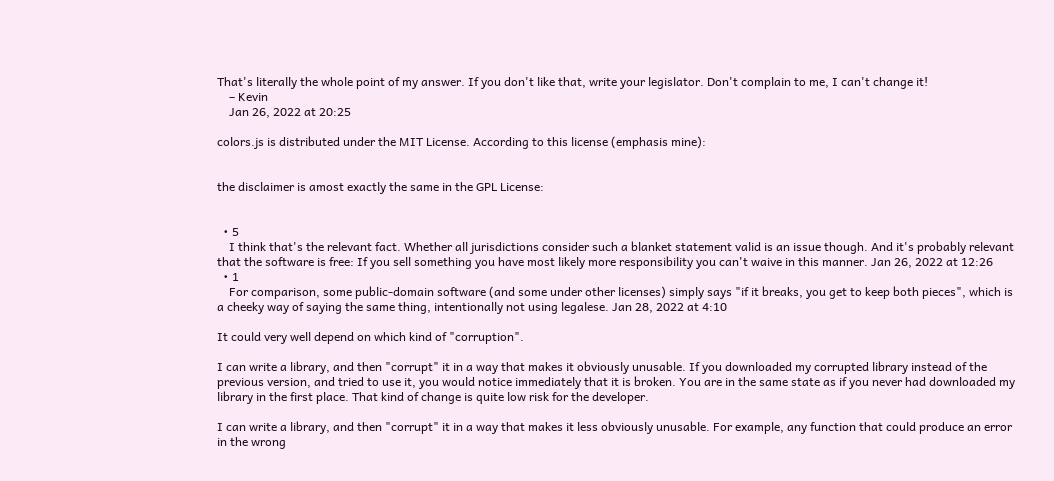That's literally the whole point of my answer. If you don't like that, write your legislator. Don't complain to me, I can't change it!
    – Kevin
    Jan 26, 2022 at 20:25

colors.js is distributed under the MIT License. According to this license (emphasis mine):


the disclaimer is amost exactly the same in the GPL License:


  • 5
    I think that's the relevant fact. Whether all jurisdictions consider such a blanket statement valid is an issue though. And it's probably relevant that the software is free: If you sell something you have most likely more responsibility you can't waive in this manner. Jan 26, 2022 at 12:26
  • 1
    For comparison, some public-domain software (and some under other licenses) simply says "if it breaks, you get to keep both pieces", which is a cheeky way of saying the same thing, intentionally not using legalese. Jan 28, 2022 at 4:10

It could very well depend on which kind of "corruption".

I can write a library, and then "corrupt" it in a way that makes it obviously unusable. If you downloaded my corrupted library instead of the previous version, and tried to use it, you would notice immediately that it is broken. You are in the same state as if you never had downloaded my library in the first place. That kind of change is quite low risk for the developer.

I can write a library, and then "corrupt" it in a way that makes it less obviously unusable. For example, any function that could produce an error in the wrong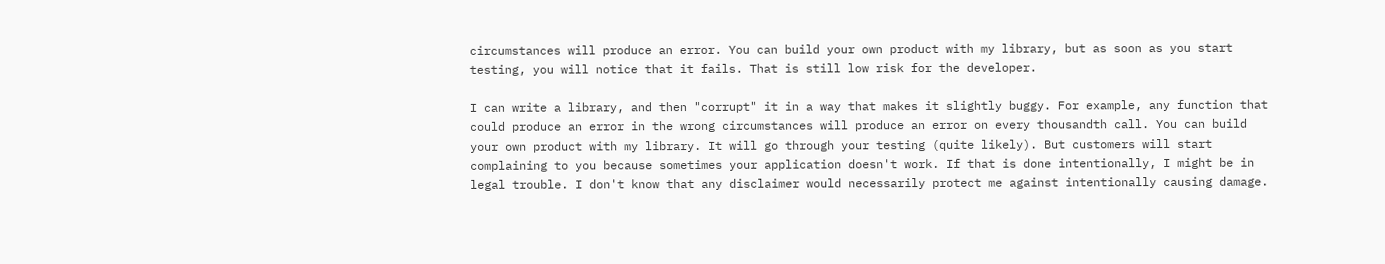circumstances will produce an error. You can build your own product with my library, but as soon as you start testing, you will notice that it fails. That is still low risk for the developer.

I can write a library, and then "corrupt" it in a way that makes it slightly buggy. For example, any function that could produce an error in the wrong circumstances will produce an error on every thousandth call. You can build your own product with my library. It will go through your testing (quite likely). But customers will start complaining to you because sometimes your application doesn't work. If that is done intentionally, I might be in legal trouble. I don't know that any disclaimer would necessarily protect me against intentionally causing damage.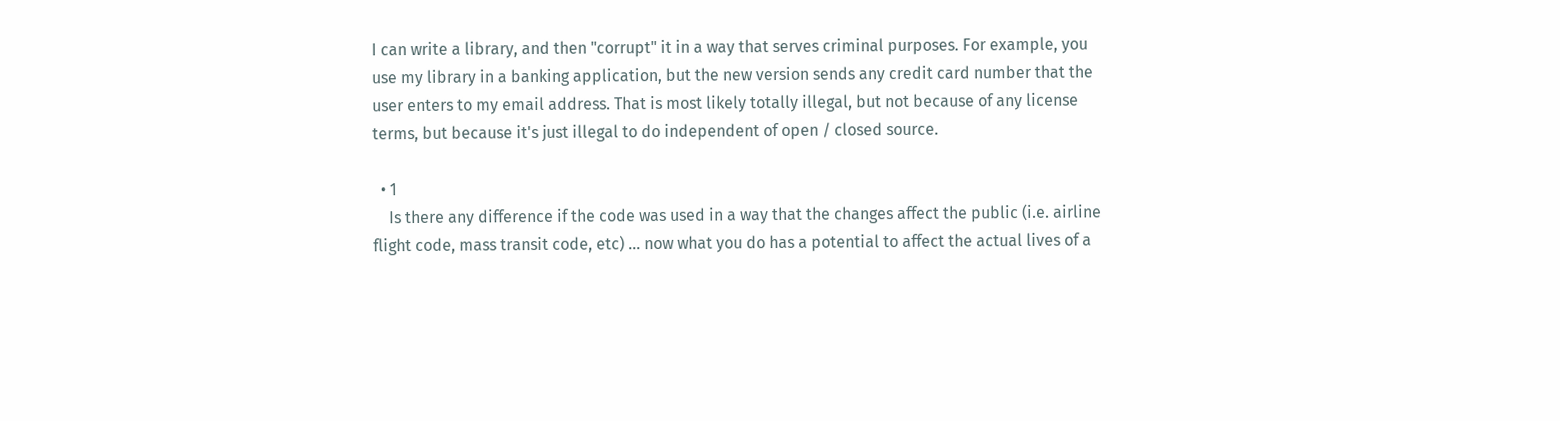I can write a library, and then "corrupt" it in a way that serves criminal purposes. For example, you use my library in a banking application, but the new version sends any credit card number that the user enters to my email address. That is most likely totally illegal, but not because of any license terms, but because it's just illegal to do independent of open / closed source.

  • 1
    Is there any difference if the code was used in a way that the changes affect the public (i.e. airline flight code, mass transit code, etc) ... now what you do has a potential to affect the actual lives of a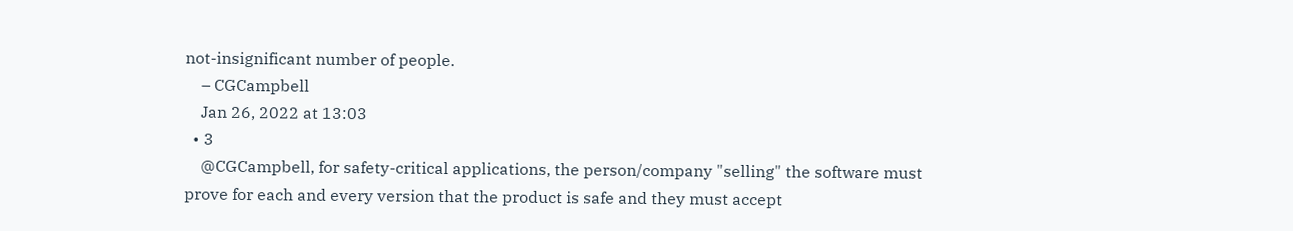not-insignificant number of people.
    – CGCampbell
    Jan 26, 2022 at 13:03
  • 3
    @CGCampbell, for safety-critical applications, the person/company "selling" the software must prove for each and every version that the product is safe and they must accept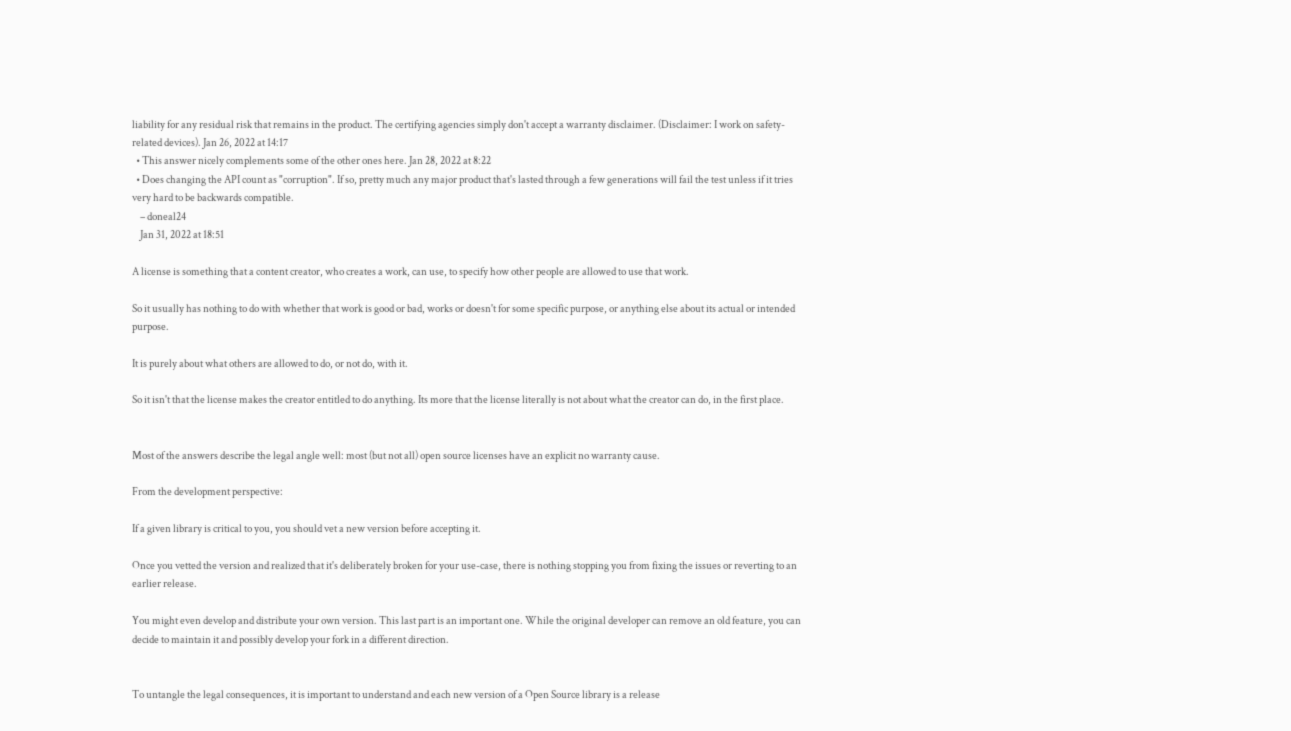liability for any residual risk that remains in the product. The certifying agencies simply don't accept a warranty disclaimer. (Disclaimer: I work on safety-related devices). Jan 26, 2022 at 14:17
  • This answer nicely complements some of the other ones here. Jan 28, 2022 at 8:22
  • Does changing the API count as "corruption". If so, pretty much any major product that's lasted through a few generations will fail the test unless if it tries very hard to be backwards compatible.
    – doneal24
    Jan 31, 2022 at 18:51

A license is something that a content creator, who creates a work, can use, to specify how other people are allowed to use that work.

So it usually has nothing to do with whether that work is good or bad, works or doesn't for some specific purpose, or anything else about its actual or intended purpose.

It is purely about what others are allowed to do, or not do, with it.

So it isn't that the license makes the creator entitled to do anything. Its more that the license literally is not about what the creator can do, in the first place.


Most of the answers describe the legal angle well: most (but not all) open source licenses have an explicit no warranty cause.

From the development perspective:

If a given library is critical to you, you should vet a new version before accepting it.

Once you vetted the version and realized that it's deliberately broken for your use-case, there is nothing stopping you from fixing the issues or reverting to an earlier release.

You might even develop and distribute your own version. This last part is an important one. While the original developer can remove an old feature, you can decide to maintain it and possibly develop your fork in a different direction.


To untangle the legal consequences, it is important to understand and each new version of a Open Source library is a release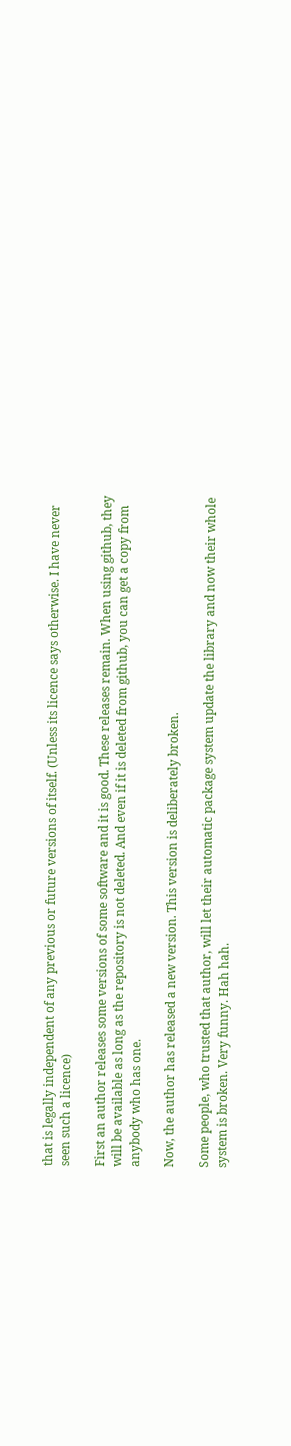that is legally independent of any previous or future versions of itself. (Unless its licence says otherwise. I have never seen such a licence)

First an author releases some versions of some software and it is good. These releases remain. When using github, they will be available as long as the repository is not deleted. And even if it is deleted from github, you can get a copy from anybody who has one.

Now, the author has released a new version. This version is deliberately broken.

Some people, who trusted that author, will let their automatic package system update the library and now their whole system is broken. Very funny. Hah hah.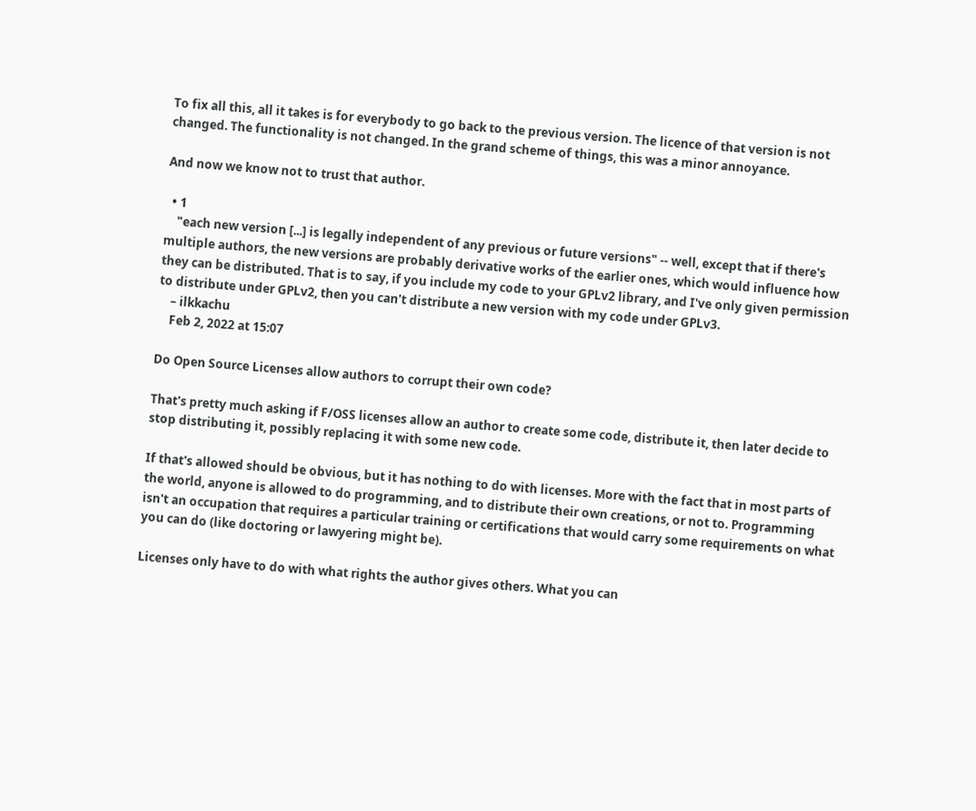To fix all this, all it takes is for everybody to go back to the previous version. The licence of that version is not changed. The functionality is not changed. In the grand scheme of things, this was a minor annoyance.

And now we know not to trust that author.

  • 1
    "each new version [...] is legally independent of any previous or future versions" -- well, except that if there's multiple authors, the new versions are probably derivative works of the earlier ones, which would influence how they can be distributed. That is to say, if you include my code to your GPLv2 library, and I've only given permission to distribute under GPLv2, then you can't distribute a new version with my code under GPLv3.
    – ilkkachu
    Feb 2, 2022 at 15:07

Do Open Source Licenses allow authors to corrupt their own code?

That's pretty much asking if F/OSS licenses allow an author to create some code, distribute it, then later decide to stop distributing it, possibly replacing it with some new code.

If that's allowed should be obvious, but it has nothing to do with licenses. More with the fact that in most parts of the world, anyone is allowed to do programming, and to distribute their own creations, or not to. Programming isn't an occupation that requires a particular training or certifications that would carry some requirements on what you can do (like doctoring or lawyering might be).

Licenses only have to do with what rights the author gives others. What you can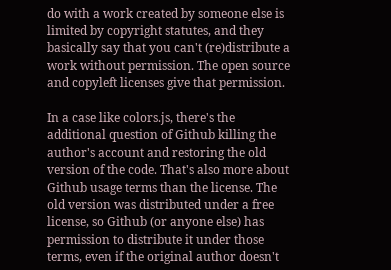do with a work created by someone else is limited by copyright statutes, and they basically say that you can't (re)distribute a work without permission. The open source and copyleft licenses give that permission.

In a case like colors.js, there's the additional question of Github killing the author's account and restoring the old version of the code. That's also more about Github usage terms than the license. The old version was distributed under a free license, so Github (or anyone else) has permission to distribute it under those terms, even if the original author doesn't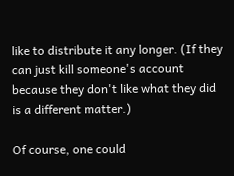like to distribute it any longer. (If they can just kill someone's account because they don't like what they did is a different matter.)

Of course, one could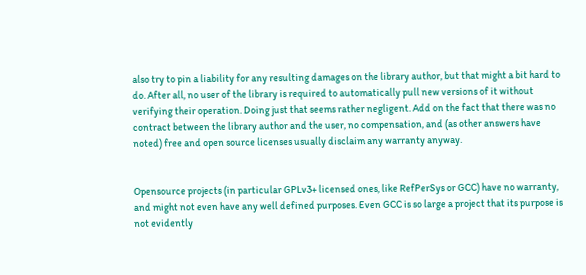also try to pin a liability for any resulting damages on the library author, but that might a bit hard to do. After all, no user of the library is required to automatically pull new versions of it without verifying their operation. Doing just that seems rather negligent. Add on the fact that there was no contract between the library author and the user, no compensation, and (as other answers have noted) free and open source licenses usually disclaim any warranty anyway.


Opensource projects (in particular GPLv3+ licensed ones, like RefPerSys or GCC) have no warranty, and might not even have any well defined purposes. Even GCC is so large a project that its purpose is not evidently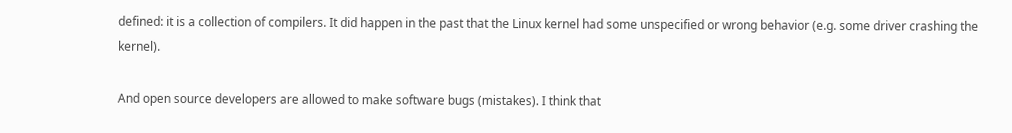defined: it is a collection of compilers. It did happen in the past that the Linux kernel had some unspecified or wrong behavior (e.g. some driver crashing the kernel).

And open source developers are allowed to make software bugs (mistakes). I think that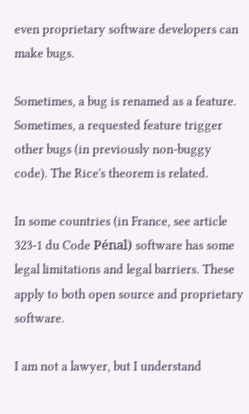even proprietary software developers can make bugs.

Sometimes, a bug is renamed as a feature. Sometimes, a requested feature trigger other bugs (in previously non-buggy code). The Rice's theorem is related.

In some countries (in France, see article 323-1 du Code Pénal) software has some legal limitations and legal barriers. These apply to both open source and proprietary software.

I am not a lawyer, but I understand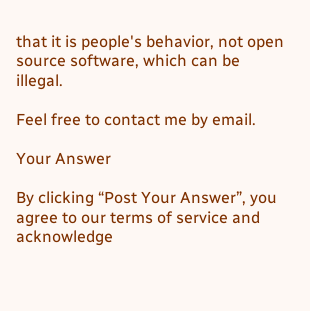that it is people's behavior, not open source software, which can be illegal.

Feel free to contact me by email.

Your Answer

By clicking “Post Your Answer”, you agree to our terms of service and acknowledge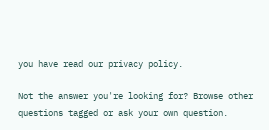you have read our privacy policy.

Not the answer you're looking for? Browse other questions tagged or ask your own question.